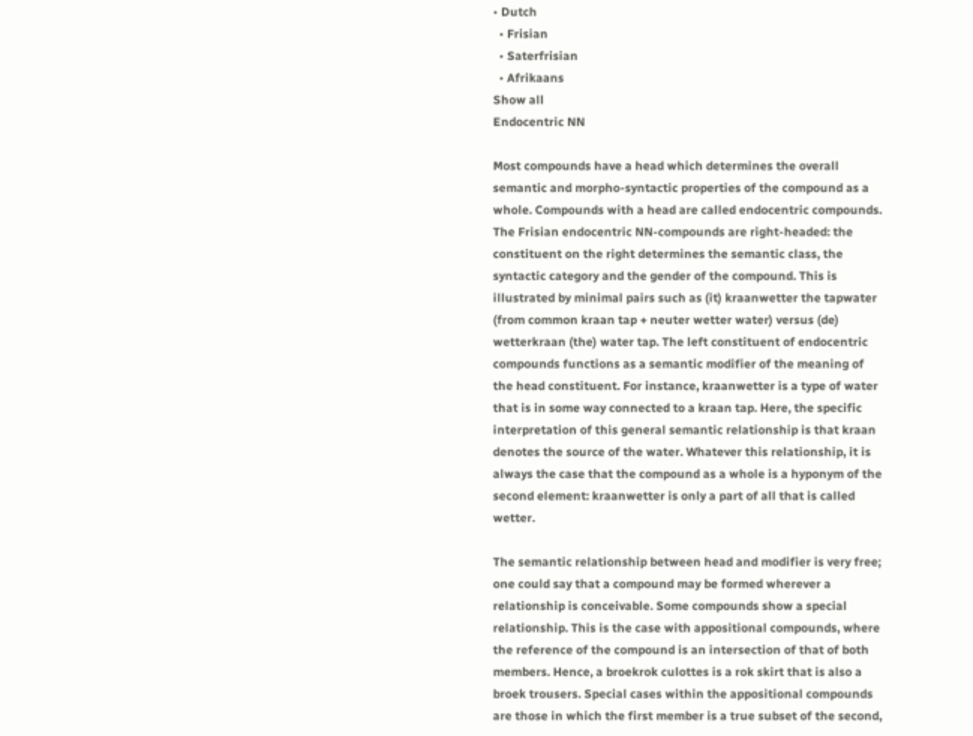• Dutch
  • Frisian
  • Saterfrisian
  • Afrikaans
Show all
Endocentric NN

Most compounds have a head which determines the overall semantic and morpho-syntactic properties of the compound as a whole. Compounds with a head are called endocentric compounds. The Frisian endocentric NN-compounds are right-headed: the constituent on the right determines the semantic class, the syntactic category and the gender of the compound. This is illustrated by minimal pairs such as (it) kraanwetter the tapwater (from common kraan tap + neuter wetter water) versus (de) wetterkraan (the) water tap. The left constituent of endocentric compounds functions as a semantic modifier of the meaning of the head constituent. For instance, kraanwetter is a type of water that is in some way connected to a kraan tap. Here, the specific interpretation of this general semantic relationship is that kraan denotes the source of the water. Whatever this relationship, it is always the case that the compound as a whole is a hyponym of the second element: kraanwetter is only a part of all that is called wetter.

The semantic relationship between head and modifier is very free; one could say that a compound may be formed wherever a relationship is conceivable. Some compounds show a special relationship. This is the case with appositional compounds, where the reference of the compound is an intersection of that of both members. Hence, a broekrok culottes is a rok skirt that is also a broek trousers. Special cases within the appositional compounds are those in which the first member is a true subset of the second,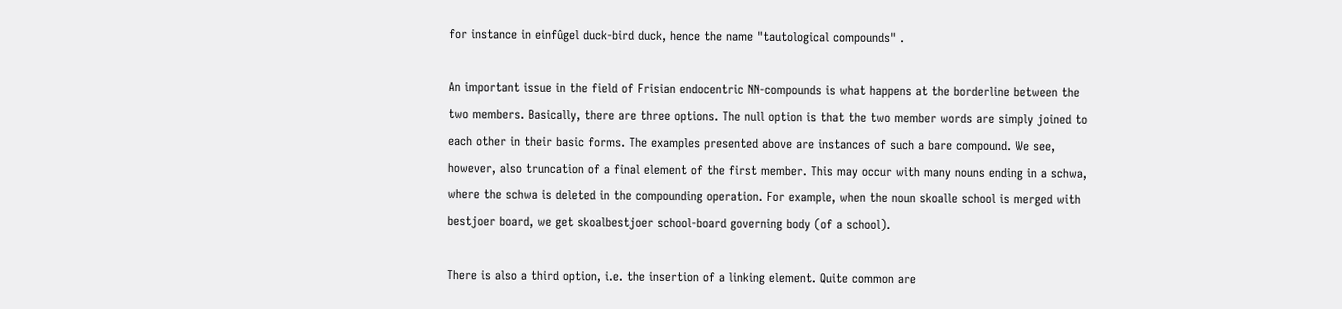for instance in einfûgel duck-bird duck, hence the name "tautological compounds" .

An important issue in the field of Frisian endocentric NN-compounds is what happens at the borderline between the two members. Basically, there are three options. The null option is that the two member words are simply joined to each other in their basic forms. The examples presented above are instances of such a bare compound. We see, however, also truncation of a final element of the first member. This may occur with many nouns ending in a schwa, where the schwa is deleted in the compounding operation. For example, when the noun skoalle school is merged with bestjoer board, we get skoalbestjoer school-board governing body (of a school).

There is also a third option, i.e. the insertion of a linking element. Quite common are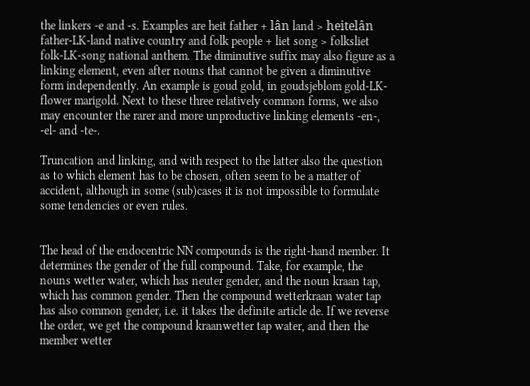the linkers -e and -s. Examples are heit father + lân land > heitelân father-LK-land native country and folk people + liet song > folksliet folk-LK-song national anthem. The diminutive suffix may also figure as a linking element, even after nouns that cannot be given a diminutive form independently. An example is goud gold, in goudsjeblom gold-LK-flower marigold. Next to these three relatively common forms, we also may encounter the rarer and more unproductive linking elements -en-, -el- and -te-.

Truncation and linking, and with respect to the latter also the question as to which element has to be chosen, often seem to be a matter of accident, although in some (sub)cases it is not impossible to formulate some tendencies or even rules.


The head of the endocentric NN compounds is the right-hand member. It determines the gender of the full compound. Take, for example, the nouns wetter water, which has neuter gender, and the noun kraan tap, which has common gender. Then the compound wetterkraan water tap has also common gender, i.e. it takes the definite article de. If we reverse the order, we get the compound kraanwetter tap water, and then the member wetter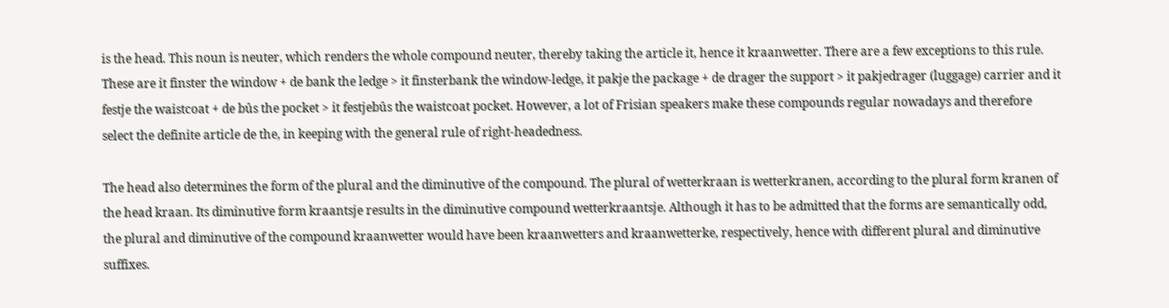is the head. This noun is neuter, which renders the whole compound neuter, thereby taking the article it, hence it kraanwetter. There are a few exceptions to this rule. These are it finster the window + de bank the ledge > it finsterbank the window-ledge, it pakje the package + de drager the support > it pakjedrager (luggage) carrier and it festje the waistcoat + de bûs the pocket > it festjebûs the waistcoat pocket. However, a lot of Frisian speakers make these compounds regular nowadays and therefore select the definite article de the, in keeping with the general rule of right-headedness.

The head also determines the form of the plural and the diminutive of the compound. The plural of wetterkraan is wetterkranen, according to the plural form kranen of the head kraan. Its diminutive form kraantsje results in the diminutive compound wetterkraantsje. Although it has to be admitted that the forms are semantically odd, the plural and diminutive of the compound kraanwetter would have been kraanwetters and kraanwetterke, respectively, hence with different plural and diminutive suffixes.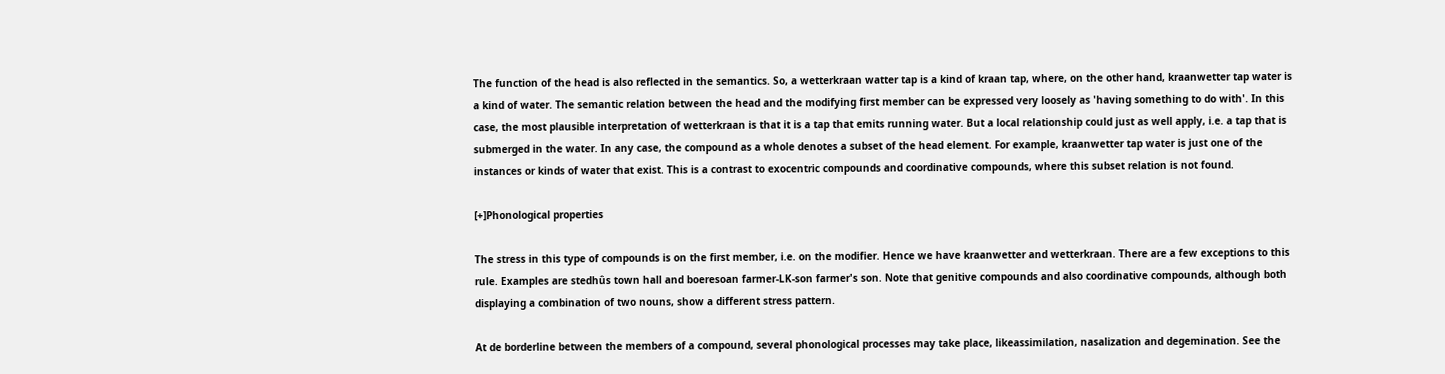The function of the head is also reflected in the semantics. So, a wetterkraan watter tap is a kind of kraan tap, where, on the other hand, kraanwetter tap water is a kind of water. The semantic relation between the head and the modifying first member can be expressed very loosely as 'having something to do with'. In this case, the most plausible interpretation of wetterkraan is that it is a tap that emits running water. But a local relationship could just as well apply, i.e. a tap that is submerged in the water. In any case, the compound as a whole denotes a subset of the head element. For example, kraanwetter tap water is just one of the instances or kinds of water that exist. This is a contrast to exocentric compounds and coordinative compounds, where this subset relation is not found.

[+]Phonological properties

The stress in this type of compounds is on the first member, i.e. on the modifier. Hence we have kraanwetter and wetterkraan. There are a few exceptions to this rule. Examples are stedhûs town hall and boeresoan farmer-LK-son farmer's son. Note that genitive compounds and also coordinative compounds, although both displaying a combination of two nouns, show a different stress pattern.

At de borderline between the members of a compound, several phonological processes may take place, likeassimilation, nasalization and degemination. See the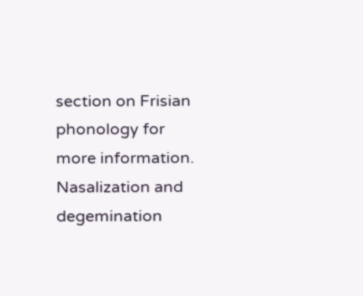section on Frisian phonology for more information. Nasalization and degemination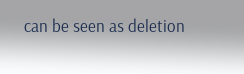can be seen as deletion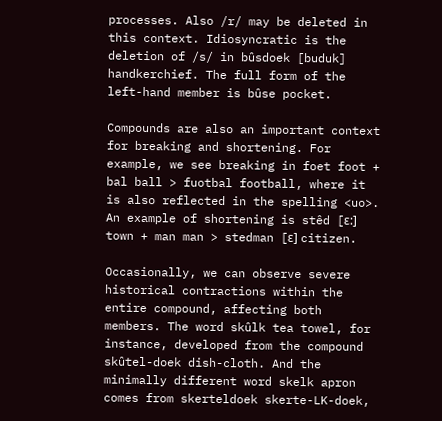processes. Also /r/ may be deleted in this context. Idiosyncratic is the deletion of /s/ in bûsdoek [buduk] handkerchief. The full form of the left-hand member is bûse pocket.

Compounds are also an important context for breaking and shortening. For example, we see breaking in foet foot + bal ball > fuotbal football, where it is also reflected in the spelling <uo>. An example of shortening is stêd [ɛ:] town + man man > stedman [ɛ] citizen.

Occasionally, we can observe severe historical contractions within the entire compound, affecting both members. The word skûlk tea towel, for instance, developed from the compound skûtel-doek dish-cloth. And the minimally different word skelk apron comes from skerteldoek skerte-LK-doek,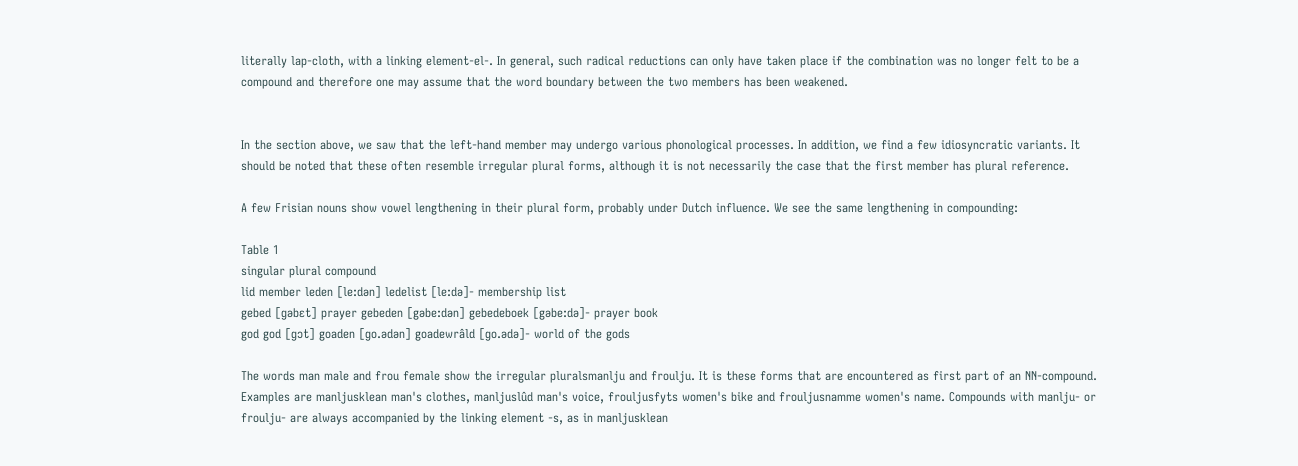literally lap-cloth, with a linking element-el-. In general, such radical reductions can only have taken place if the combination was no longer felt to be a compound and therefore one may assume that the word boundary between the two members has been weakened.


In the section above, we saw that the left-hand member may undergo various phonological processes. In addition, we find a few idiosyncratic variants. It should be noted that these often resemble irregular plural forms, although it is not necessarily the case that the first member has plural reference.

A few Frisian nouns show vowel lengthening in their plural form, probably under Dutch influence. We see the same lengthening in compounding:

Table 1
singular plural compound
lid member leden [le:dən] ledelist [le:də]- membership list
gebed [ɡəbɛt] prayer gebeden [gəbe:dən] gebedeboek [gəbe:də]- prayer book
god god [ɡɔt] goaden [ɡo.ədən] goadewrâld [ɡo.ədə]- world of the gods

The words man male and frou female show the irregular pluralsmanlju and froulju. It is these forms that are encountered as first part of an NN-compound. Examples are manljusklean man's clothes, manljuslûd man's voice, frouljusfyts women's bike and frouljusnamme women's name. Compounds with manlju- or froulju- are always accompanied by the linking element -s, as in manljusklean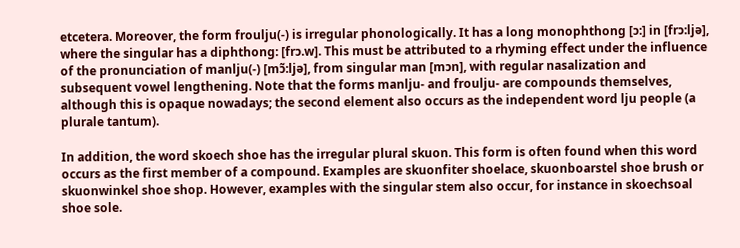etcetera. Moreover, the form froulju(-) is irregular phonologically. It has a long monophthong [ɔ:] in [frɔ:ljə], where the singular has a diphthong: [frɔ.w]. This must be attributed to a rhyming effect under the influence of the pronunciation of manlju(-) [mɔ̃:ljə], from singular man [mɔn], with regular nasalization and subsequent vowel lengthening. Note that the forms manlju- and froulju- are compounds themselves, although this is opaque nowadays; the second element also occurs as the independent word lju people (a plurale tantum).

In addition, the word skoech shoe has the irregular plural skuon. This form is often found when this word occurs as the first member of a compound. Examples are skuonfiter shoelace, skuonboarstel shoe brush or skuonwinkel shoe shop. However, examples with the singular stem also occur, for instance in skoechsoal shoe sole.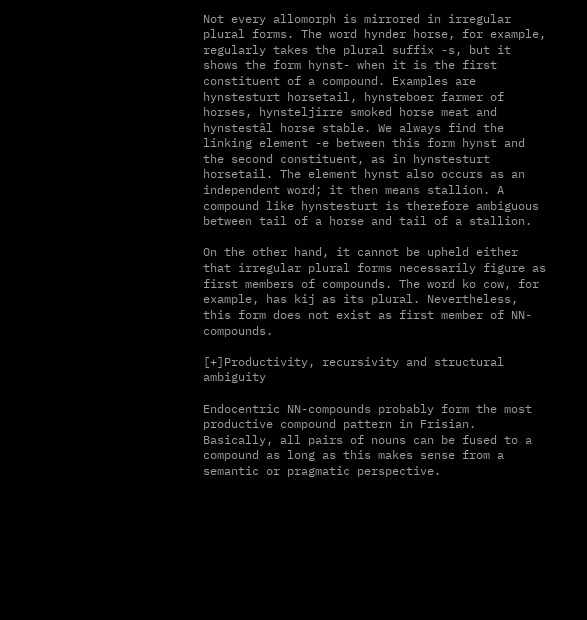Not every allomorph is mirrored in irregular plural forms. The word hynder horse, for example, regularly takes the plural suffix -s, but it shows the form hynst- when it is the first constituent of a compound. Examples are hynstesturt horsetail, hynsteboer farmer of horses, hynsteljirre smoked horse meat and hynstestâl horse stable. We always find the linking element -e between this form hynst and the second constituent, as in hynstesturt horsetail. The element hynst also occurs as an independent word; it then means stallion. A compound like hynstesturt is therefore ambiguous between tail of a horse and tail of a stallion.

On the other hand, it cannot be upheld either that irregular plural forms necessarily figure as first members of compounds. The word ko cow, for example, has kij as its plural. Nevertheless, this form does not exist as first member of NN-compounds.

[+]Productivity, recursivity and structural ambiguity

Endocentric NN-compounds probably form the most productive compound pattern in Frisian. Basically, all pairs of nouns can be fused to a compound as long as this makes sense from a semantic or pragmatic perspective.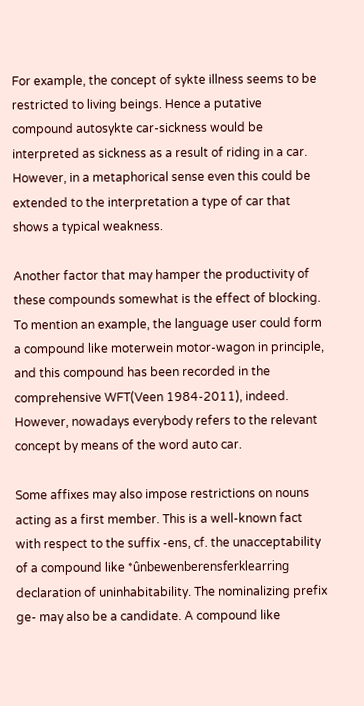For example, the concept of sykte illness seems to be restricted to living beings. Hence a putative compound autosykte car-sickness would be interpreted as sickness as a result of riding in a car. However, in a metaphorical sense even this could be extended to the interpretation a type of car that shows a typical weakness.

Another factor that may hamper the productivity of these compounds somewhat is the effect of blocking. To mention an example, the language user could form a compound like moterwein motor-wagon in principle, and this compound has been recorded in the comprehensive WFT(Veen 1984-2011), indeed. However, nowadays everybody refers to the relevant concept by means of the word auto car.

Some affixes may also impose restrictions on nouns acting as a first member. This is a well-known fact with respect to the suffix -ens, cf. the unacceptability of a compound like *ûnbewenberensferklearring declaration of uninhabitability. The nominalizing prefix ge- may also be a candidate. A compound like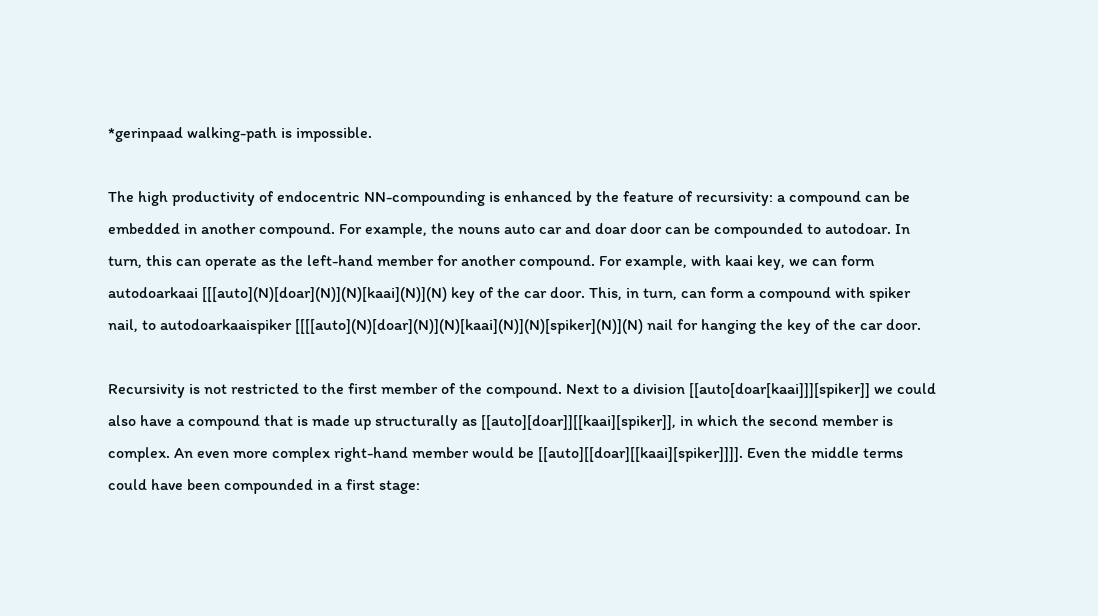*gerinpaad walking-path is impossible.

The high productivity of endocentric NN-compounding is enhanced by the feature of recursivity: a compound can be embedded in another compound. For example, the nouns auto car and doar door can be compounded to autodoar. In turn, this can operate as the left-hand member for another compound. For example, with kaai key, we can form autodoarkaai [[[auto](N)[doar](N)](N)[kaai](N)](N) key of the car door. This, in turn, can form a compound with spiker nail, to autodoarkaaispiker [[[[auto](N)[doar](N)](N)[kaai](N)](N)[spiker](N)](N) nail for hanging the key of the car door.

Recursivity is not restricted to the first member of the compound. Next to a division [[auto[doar[kaai]]][spiker]] we could also have a compound that is made up structurally as [[auto][doar]][[kaai][spiker]], in which the second member is complex. An even more complex right-hand member would be [[auto][[doar][[kaai][spiker]]]]. Even the middle terms could have been compounded in a first stage: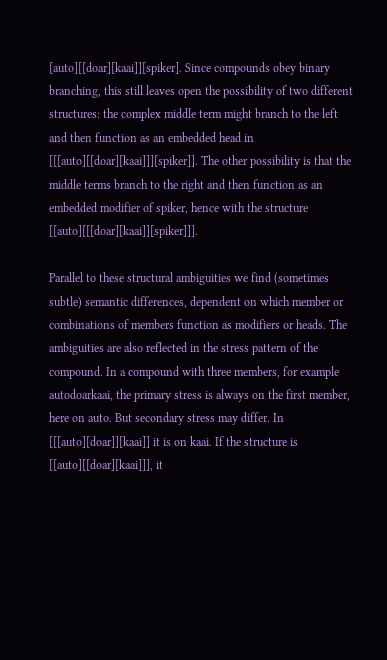[auto][[doar][kaai]][spiker]. Since compounds obey binary branching, this still leaves open the possibility of two different structures: the complex middle term might branch to the left and then function as an embedded head in [[[auto][[doar][kaai]]][spiker]]. The other possibility is that the middle terms branch to the right and then function as an embedded modifier of spiker, hence with the structure [[auto][[[doar][kaai]][spiker]]].

Parallel to these structural ambiguities we find (sometimes subtle) semantic differences, dependent on which member or combinations of members function as modifiers or heads. The ambiguities are also reflected in the stress pattern of the compound. In a compound with three members, for example autodoarkaai, the primary stress is always on the first member, here on auto. But secondary stress may differ. In [[[auto][doar]][kaai]] it is on kaai. If the structure is [[auto][[doar][kaai]]], it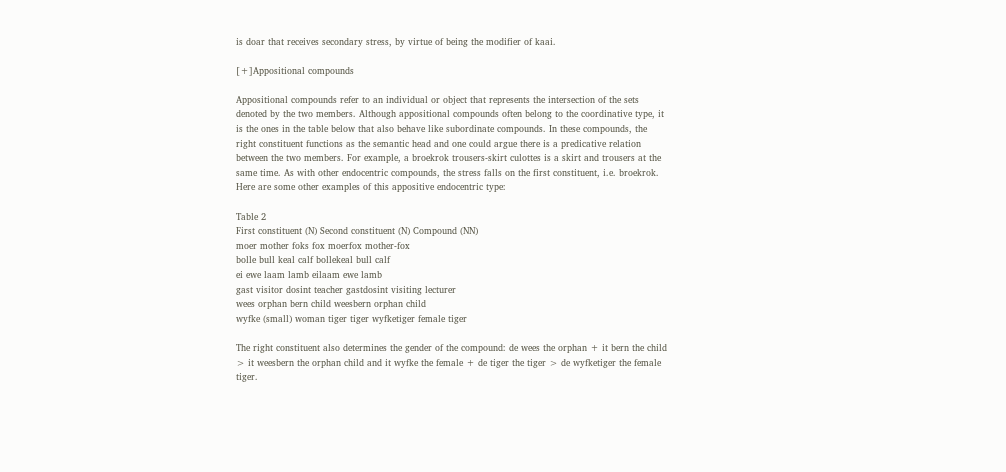is doar that receives secondary stress, by virtue of being the modifier of kaai.

[+]Appositional compounds

Appositional compounds refer to an individual or object that represents the intersection of the sets denoted by the two members. Although appositional compounds often belong to the coordinative type, it is the ones in the table below that also behave like subordinate compounds. In these compounds, the right constituent functions as the semantic head and one could argue there is a predicative relation between the two members. For example, a broekrok trousers-skirt culottes is a skirt and trousers at the same time. As with other endocentric compounds, the stress falls on the first constituent, i.e. broekrok. Here are some other examples of this appositive endocentric type:

Table 2
First constituent (N) Second constituent (N) Compound (NN)
moer mother foks fox moerfox mother-fox
bolle bull keal calf bollekeal bull calf
ei ewe laam lamb eilaam ewe lamb
gast visitor dosint teacher gastdosint visiting lecturer
wees orphan bern child weesbern orphan child
wyfke (small) woman tiger tiger wyfketiger female tiger

The right constituent also determines the gender of the compound: de wees the orphan + it bern the child > it weesbern the orphan child and it wyfke the female + de tiger the tiger > de wyfketiger the female tiger.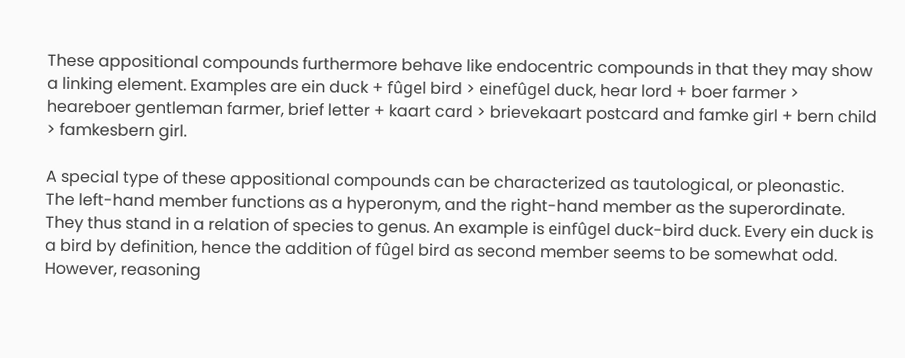These appositional compounds furthermore behave like endocentric compounds in that they may show a linking element. Examples are ein duck + fûgel bird > einefûgel duck, hear lord + boer farmer > heareboer gentleman farmer, brief letter + kaart card > brievekaart postcard and famke girl + bern child > famkesbern girl.

A special type of these appositional compounds can be characterized as tautological, or pleonastic. The left-hand member functions as a hyperonym, and the right-hand member as the superordinate. They thus stand in a relation of species to genus. An example is einfûgel duck-bird duck. Every ein duck is a bird by definition, hence the addition of fûgel bird as second member seems to be somewhat odd. However, reasoning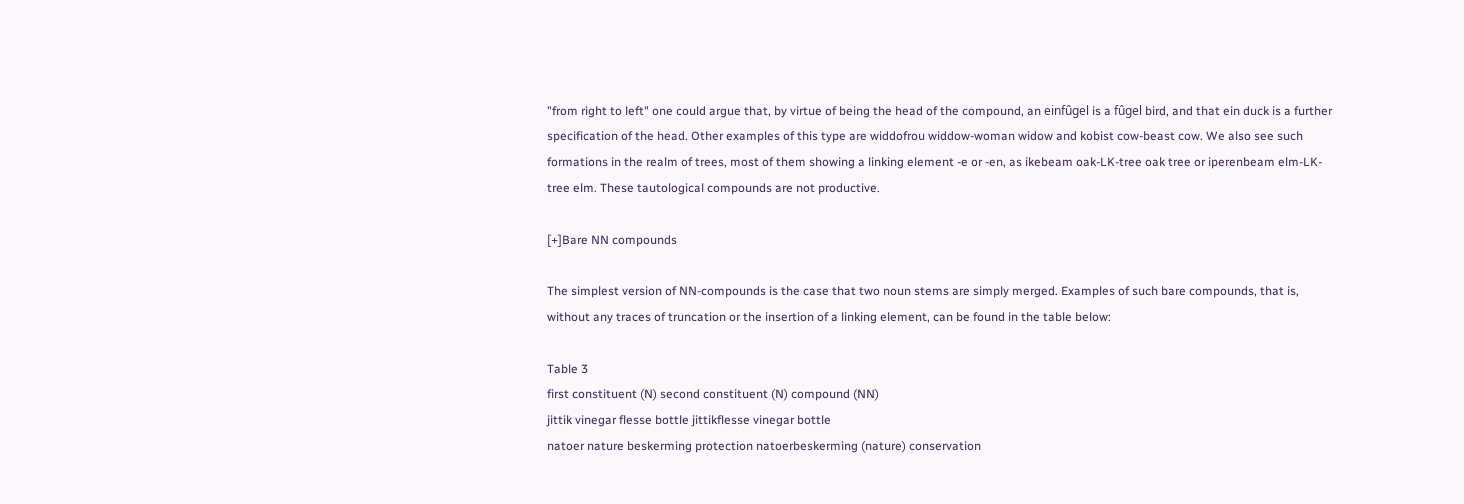"from right to left" one could argue that, by virtue of being the head of the compound, an einfûgel is a fûgel bird, and that ein duck is a further specification of the head. Other examples of this type are widdofrou widdow-woman widow and kobist cow-beast cow. We also see such formations in the realm of trees, most of them showing a linking element -e or -en, as ikebeam oak-LK-tree oak tree or iperenbeam elm-LK-tree elm. These tautological compounds are not productive.

[+]Bare NN compounds

The simplest version of NN-compounds is the case that two noun stems are simply merged. Examples of such bare compounds, that is, without any traces of truncation or the insertion of a linking element, can be found in the table below:

Table 3
first constituent (N) second constituent (N) compound (NN)
jittik vinegar flesse bottle jittikflesse vinegar bottle
natoer nature beskerming protection natoerbeskerming (nature) conservation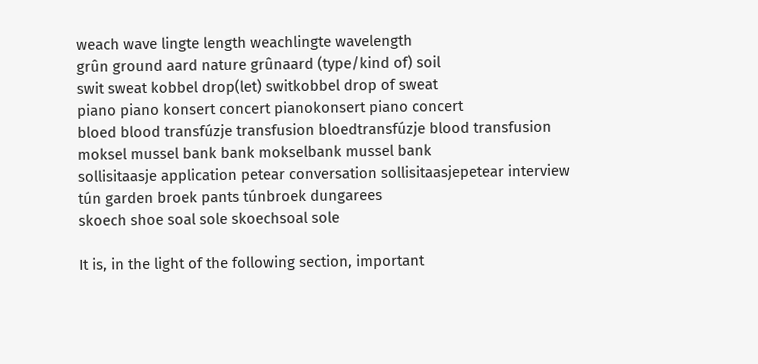weach wave lingte length weachlingte wavelength
grûn ground aard nature grûnaard (type/kind of) soil
swit sweat kobbel drop(let) switkobbel drop of sweat
piano piano konsert concert pianokonsert piano concert
bloed blood transfúzje transfusion bloedtransfúzje blood transfusion
moksel mussel bank bank mokselbank mussel bank
sollisitaasje application petear conversation sollisitaasjepetear interview
tún garden broek pants túnbroek dungarees
skoech shoe soal sole skoechsoal sole

It is, in the light of the following section, important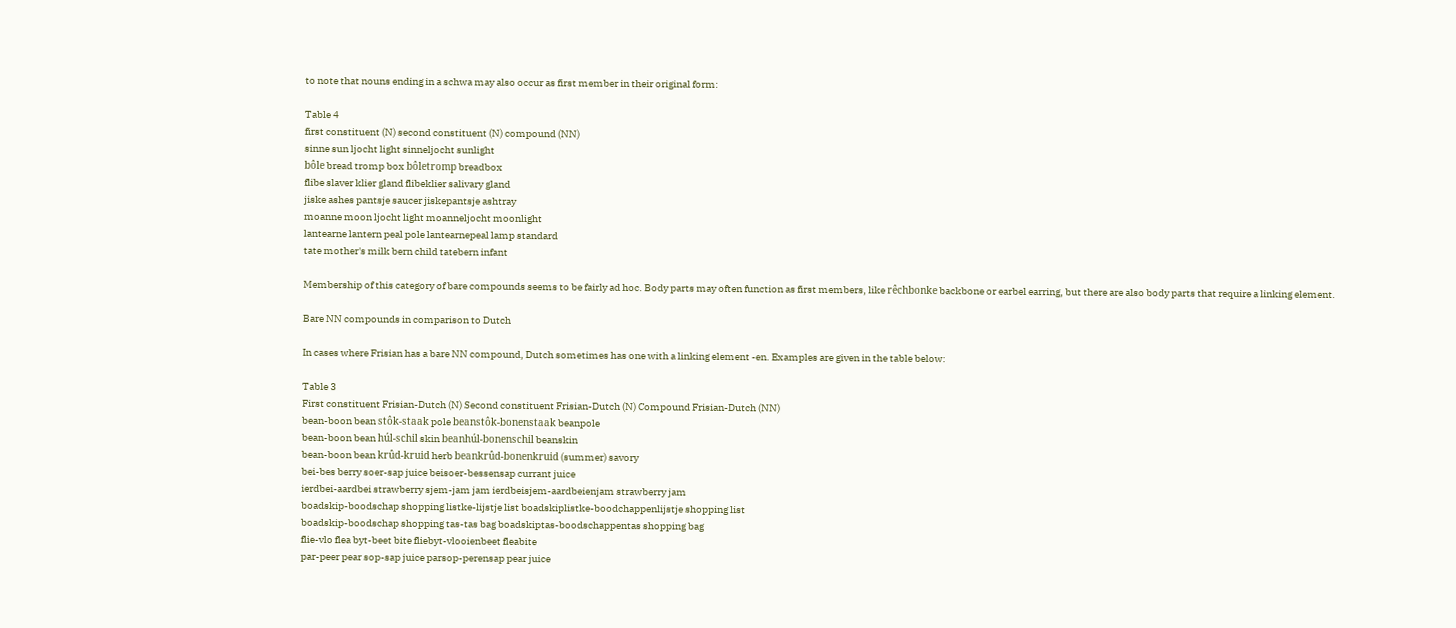to note that nouns ending in a schwa may also occur as first member in their original form:

Table 4
first constituent (N) second constituent (N) compound (NN)
sinne sun ljocht light sinneljocht sunlight
bôle bread tromp box bôletromp breadbox
flibe slaver klier gland flibeklier salivary gland
jiske ashes pantsje saucer jiskepantsje ashtray
moanne moon ljocht light moanneljocht moonlight
lantearne lantern peal pole lantearnepeal lamp standard
tate mother's milk bern child tatebern infant

Membership of this category of bare compounds seems to be fairly ad hoc. Body parts may often function as first members, like rêchbonke backbone or earbel earring, but there are also body parts that require a linking element.

Bare NN compounds in comparison to Dutch

In cases where Frisian has a bare NN compound, Dutch sometimes has one with a linking element -en. Examples are given in the table below:

Table 3
First constituent Frisian-Dutch (N) Second constituent Frisian-Dutch (N) Compound Frisian-Dutch (NN)
bean-boon bean stôk-staak pole beanstôk-bonenstaak beanpole
bean-boon bean húl-schil skin beanhúl-bonenschil beanskin
bean-boon bean krûd-kruid herb beankrûd-bonenkruid (summer) savory
bei-bes berry soer-sap juice beisoer-bessensap currant juice
ierdbei-aardbei strawberry sjem-jam jam ierdbeisjem-aardbeienjam strawberry jam
boadskip-boodschap shopping listke-lijstje list boadskiplistke-boodchappenlijstje shopping list
boadskip-boodschap shopping tas-tas bag boadskiptas-boodschappentas shopping bag
flie-vlo flea byt-beet bite fliebyt-vlooienbeet fleabite
par-peer pear sop-sap juice parsop-perensap pear juice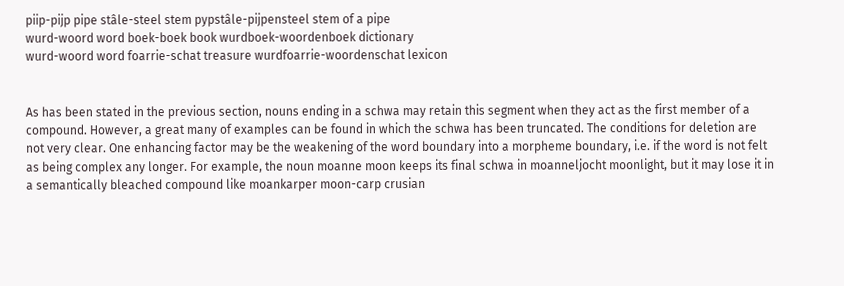piip-pijp pipe stâle-steel stem pypstâle-pijpensteel stem of a pipe
wurd-woord word boek-boek book wurdboek-woordenboek dictionary
wurd-woord word foarrie-schat treasure wurdfoarrie-woordenschat lexicon


As has been stated in the previous section, nouns ending in a schwa may retain this segment when they act as the first member of a compound. However, a great many of examples can be found in which the schwa has been truncated. The conditions for deletion are not very clear. One enhancing factor may be the weakening of the word boundary into a morpheme boundary, i.e. if the word is not felt as being complex any longer. For example, the noun moanne moon keeps its final schwa in moanneljocht moonlight, but it may lose it in a semantically bleached compound like moankarper moon-carp crusian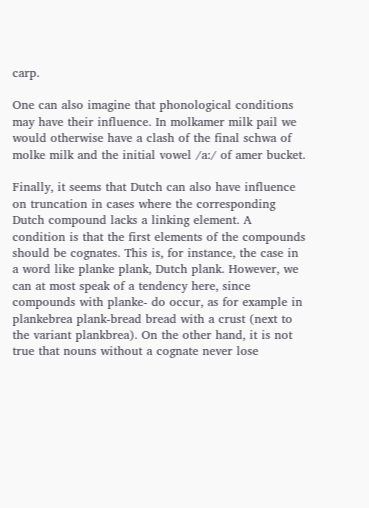carp.

One can also imagine that phonological conditions may have their influence. In molkamer milk pail we would otherwise have a clash of the final schwa of molke milk and the initial vowel /a:/ of amer bucket.

Finally, it seems that Dutch can also have influence on truncation in cases where the corresponding Dutch compound lacks a linking element. A condition is that the first elements of the compounds should be cognates. This is, for instance, the case in a word like planke plank, Dutch plank. However, we can at most speak of a tendency here, since compounds with planke- do occur, as for example in plankebrea plank-bread bread with a crust (next to the variant plankbrea). On the other hand, it is not true that nouns without a cognate never lose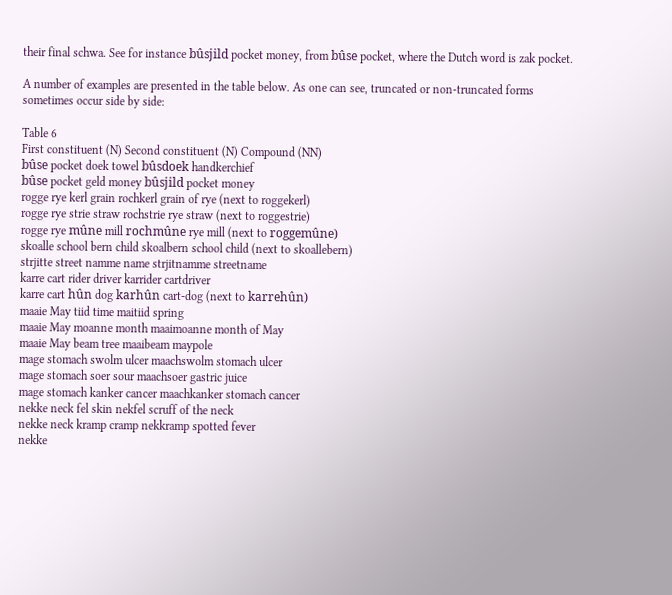their final schwa. See for instance bûsjild pocket money, from bûse pocket, where the Dutch word is zak pocket.

A number of examples are presented in the table below. As one can see, truncated or non-truncated forms sometimes occur side by side:

Table 6
First constituent (N) Second constituent (N) Compound (NN)
bûse pocket doek towel bûsdoek handkerchief
bûse pocket geld money bûsjild pocket money
rogge rye kerl grain rochkerl grain of rye (next to roggekerl)
rogge rye strie straw rochstrie rye straw (next to roggestrie)
rogge rye mûne mill rochmûne rye mill (next to roggemûne)
skoalle school bern child skoalbern school child (next to skoallebern)
strjitte street namme name strjitnamme streetname
karre cart rider driver karrider cartdriver
karre cart hûn dog karhûn cart-dog (next to karrehûn)
maaie May tiid time maitiid spring
maaie May moanne month maaimoanne month of May
maaie May beam tree maaibeam maypole
mage stomach swolm ulcer maachswolm stomach ulcer
mage stomach soer sour maachsoer gastric juice
mage stomach kanker cancer maachkanker stomach cancer
nekke neck fel skin nekfel scruff of the neck
nekke neck kramp cramp nekkramp spotted fever
nekke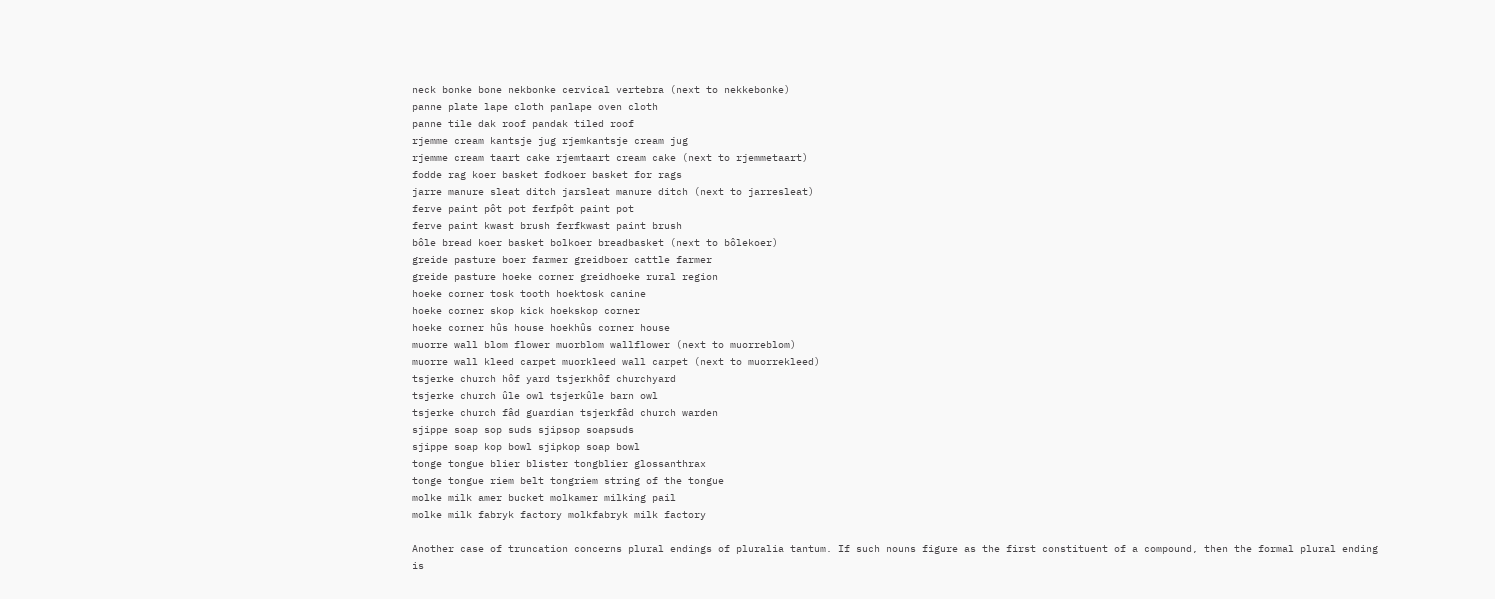neck bonke bone nekbonke cervical vertebra (next to nekkebonke)
panne plate lape cloth panlape oven cloth
panne tile dak roof pandak tiled roof
rjemme cream kantsje jug rjemkantsje cream jug
rjemme cream taart cake rjemtaart cream cake (next to rjemmetaart)
fodde rag koer basket fodkoer basket for rags
jarre manure sleat ditch jarsleat manure ditch (next to jarresleat)
ferve paint pôt pot ferfpôt paint pot
ferve paint kwast brush ferfkwast paint brush
bôle bread koer basket bolkoer breadbasket (next to bôlekoer)
greide pasture boer farmer greidboer cattle farmer
greide pasture hoeke corner greidhoeke rural region
hoeke corner tosk tooth hoektosk canine
hoeke corner skop kick hoekskop corner
hoeke corner hûs house hoekhûs corner house
muorre wall blom flower muorblom wallflower (next to muorreblom)
muorre wall kleed carpet muorkleed wall carpet (next to muorrekleed)
tsjerke church hôf yard tsjerkhôf churchyard
tsjerke church ûle owl tsjerkûle barn owl
tsjerke church fâd guardian tsjerkfâd church warden
sjippe soap sop suds sjipsop soapsuds
sjippe soap kop bowl sjipkop soap bowl
tonge tongue blier blister tongblier glossanthrax
tonge tongue riem belt tongriem string of the tongue
molke milk amer bucket molkamer milking pail
molke milk fabryk factory molkfabryk milk factory

Another case of truncation concerns plural endings of pluralia tantum. If such nouns figure as the first constituent of a compound, then the formal plural ending is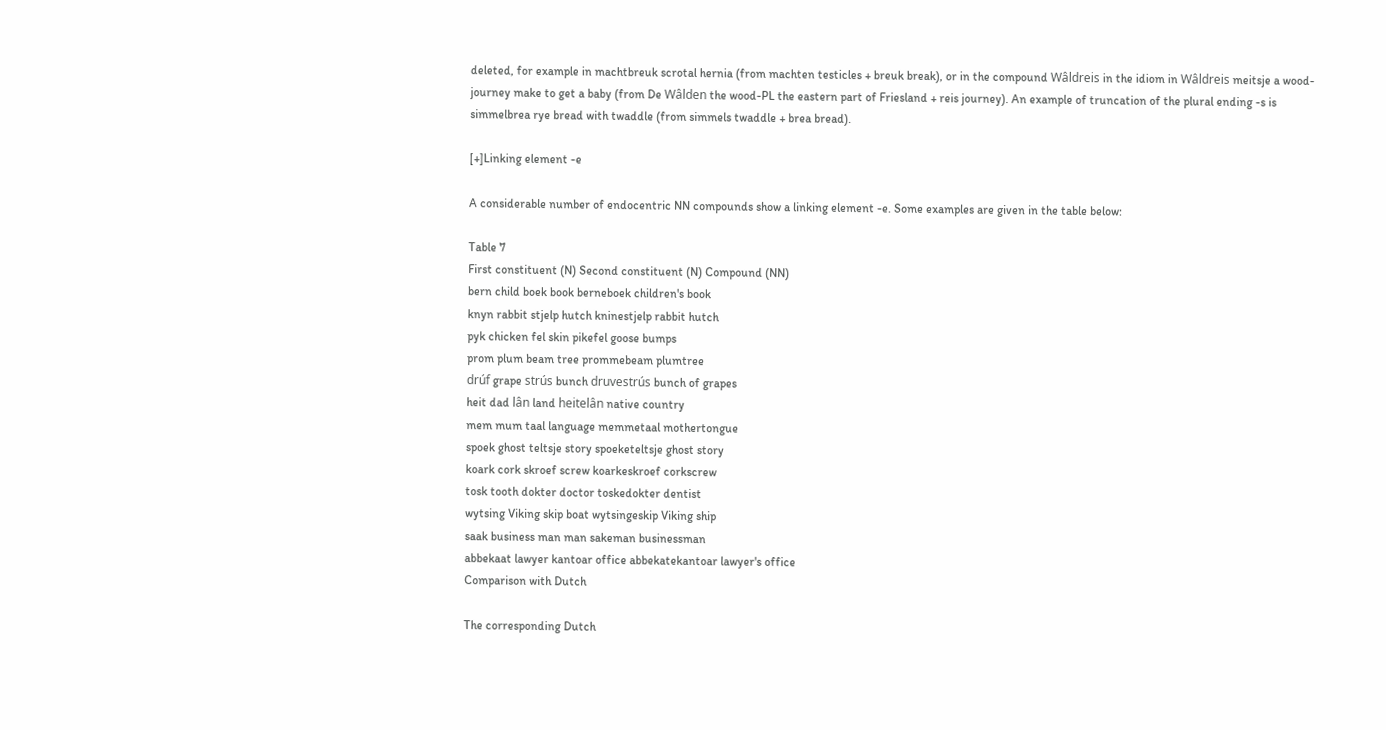deleted, for example in machtbreuk scrotal hernia (from machten testicles + breuk break), or in the compound Wâldreis in the idiom in Wâldreis meitsje a wood-journey make to get a baby (from De Wâlden the wood-PL the eastern part of Friesland + reis journey). An example of truncation of the plural ending -s is simmelbrea rye bread with twaddle (from simmels twaddle + brea bread).

[+]Linking element -e

A considerable number of endocentric NN compounds show a linking element -e. Some examples are given in the table below:

Table 7
First constituent (N) Second constituent (N) Compound (NN)
bern child boek book berneboek children's book
knyn rabbit stjelp hutch kninestjelp rabbit hutch
pyk chicken fel skin pikefel goose bumps
prom plum beam tree prommebeam plumtree
drúf grape strús bunch druvestrús bunch of grapes
heit dad lân land heitelân native country
mem mum taal language memmetaal mothertongue
spoek ghost teltsje story spoeketeltsje ghost story
koark cork skroef screw koarkeskroef corkscrew
tosk tooth dokter doctor toskedokter dentist
wytsing Viking skip boat wytsingeskip Viking ship
saak business man man sakeman businessman
abbekaat lawyer kantoar office abbekatekantoar lawyer's office
Comparison with Dutch

The corresponding Dutch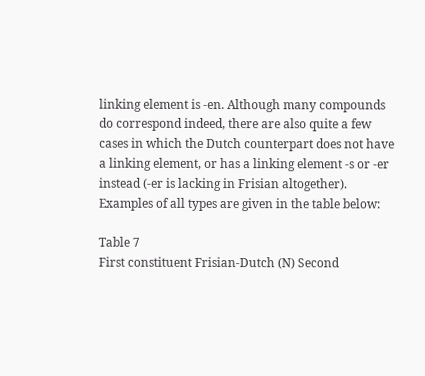linking element is -en. Although many compounds do correspond indeed, there are also quite a few cases in which the Dutch counterpart does not have a linking element, or has a linking element -s or -er instead (-er is lacking in Frisian altogether). Examples of all types are given in the table below:

Table 7
First constituent Frisian-Dutch (N) Second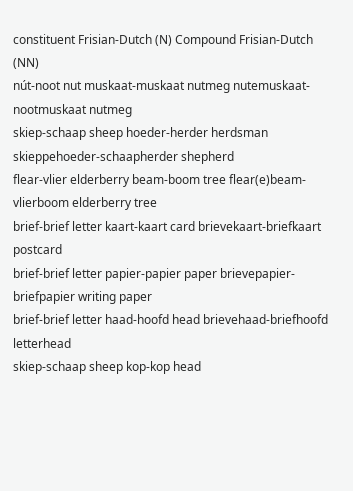constituent Frisian-Dutch (N) Compound Frisian-Dutch (NN)
nút-noot nut muskaat-muskaat nutmeg nutemuskaat-nootmuskaat nutmeg
skiep-schaap sheep hoeder-herder herdsman skieppehoeder-schaapherder shepherd
flear-vlier elderberry beam-boom tree flear(e)beam-vlierboom elderberry tree
brief-brief letter kaart-kaart card brievekaart-briefkaart postcard
brief-brief letter papier-papier paper brievepapier-briefpapier writing paper
brief-brief letter haad-hoofd head brievehaad-briefhoofd letterhead
skiep-schaap sheep kop-kop head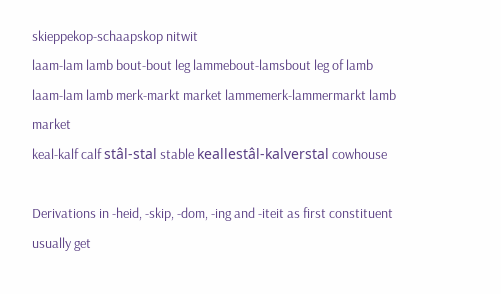skieppekop-schaapskop nitwit
laam-lam lamb bout-bout leg lammebout-lamsbout leg of lamb
laam-lam lamb merk-markt market lammemerk-lammermarkt lamb market
keal-kalf calf stâl-stal stable keallestâl-kalverstal cowhouse

Derivations in -heid, -skip, -dom, -ing and -iteit as first constituent usually get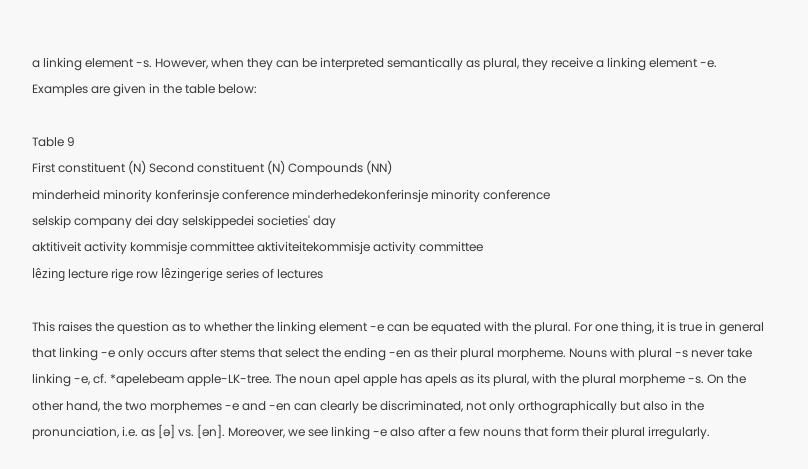a linking element -s. However, when they can be interpreted semantically as plural, they receive a linking element -e. Examples are given in the table below:

Table 9
First constituent (N) Second constituent (N) Compounds (NN)
minderheid minority konferinsje conference minderhedekonferinsje minority conference
selskip company dei day selskippedei societies' day
aktitiveit activity kommisje committee aktiviteitekommisje activity committee
lêzing lecture rige row lêzingerige series of lectures

This raises the question as to whether the linking element -e can be equated with the plural. For one thing, it is true in general that linking -e only occurs after stems that select the ending -en as their plural morpheme. Nouns with plural -s never take linking -e, cf. *apelebeam apple-LK-tree. The noun apel apple has apels as its plural, with the plural morpheme -s. On the other hand, the two morphemes -e and -en can clearly be discriminated, not only orthographically but also in the pronunciation, i.e. as [ə] vs. [ən]. Moreover, we see linking -e also after a few nouns that form their plural irregularly.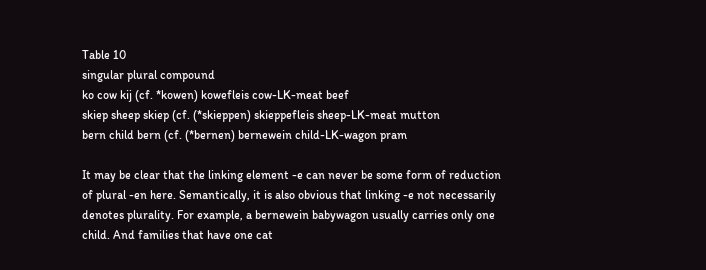Table 10
singular plural compound
ko cow kij (cf. *kowen) kowefleis cow-LK-meat beef
skiep sheep skiep (cf. (*skieppen) skieppefleis sheep-LK-meat mutton
bern child bern (cf. (*bernen) bernewein child-LK-wagon pram

It may be clear that the linking element -e can never be some form of reduction of plural -en here. Semantically, it is also obvious that linking -e not necessarily denotes plurality. For example, a bernewein babywagon usually carries only one child. And families that have one cat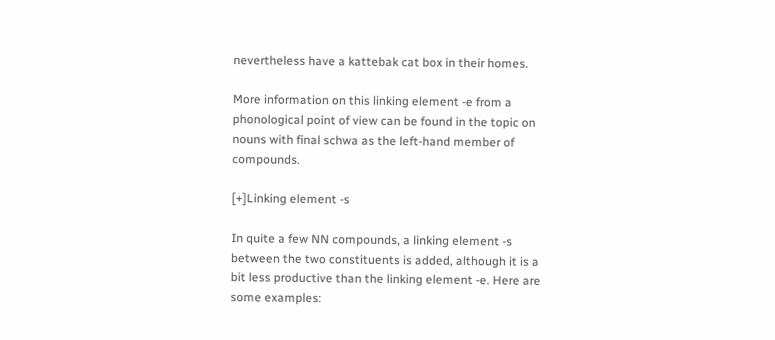nevertheless have a kattebak cat box in their homes.

More information on this linking element -e from a phonological point of view can be found in the topic on nouns with final schwa as the left-hand member of compounds.

[+]Linking element -s

In quite a few NN compounds, a linking element -s between the two constituents is added, although it is a bit less productive than the linking element -e. Here are some examples: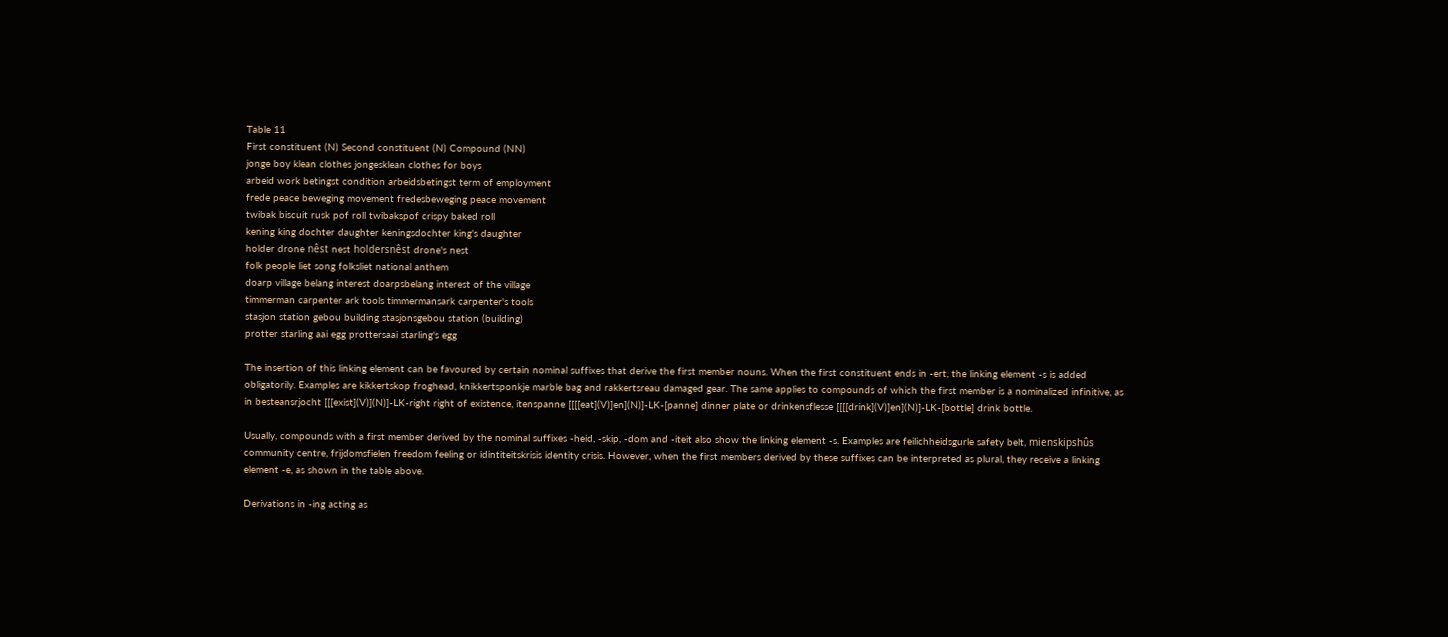Table 11
First constituent (N) Second constituent (N) Compound (NN)
jonge boy klean clothes jongesklean clothes for boys
arbeid work betingst condition arbeidsbetingst term of employment
frede peace beweging movement fredesbeweging peace movement
twibak biscuit rusk pof roll twibakspof crispy baked roll
kening king dochter daughter keningsdochter king's daughter
holder drone nêst nest holdersnêst drone's nest
folk people liet song folksliet national anthem
doarp village belang interest doarpsbelang interest of the village
timmerman carpenter ark tools timmermansark carpenter's tools
stasjon station gebou building stasjonsgebou station (building)
protter starling aai egg prottersaai starling's egg

The insertion of this linking element can be favoured by certain nominal suffixes that derive the first member nouns. When the first constituent ends in -ert, the linking element -s is added obligatorily. Examples are kikkertskop froghead, knikkertsponkje marble bag and rakkertsreau damaged gear. The same applies to compounds of which the first member is a nominalized infinitive, as in besteansrjocht [[[exist](V)](N)]-LK-right right of existence, itenspanne [[[[eat](V)]en](N)]-LK-[panne] dinner plate or drinkensflesse [[[[drink](V)]en](N)]-LK-[bottle] drink bottle.

Usually, compounds with a first member derived by the nominal suffixes -heid, -skip, -dom and -iteit also show the linking element -s. Examples are feilichheidsgurle safety belt, mienskipshûs community centre, frijdomsfielen freedom feeling or idintiteitskrisis identity crisis. However, when the first members derived by these suffixes can be interpreted as plural, they receive a linking element -e, as shown in the table above.

Derivations in -ing acting as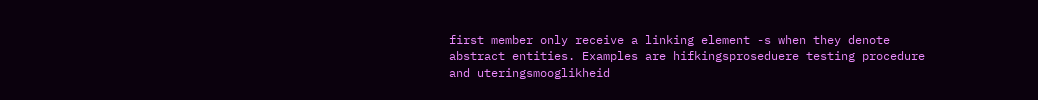first member only receive a linking element -s when they denote abstract entities. Examples are hifkingsproseduere testing procedure and uteringsmooglikheid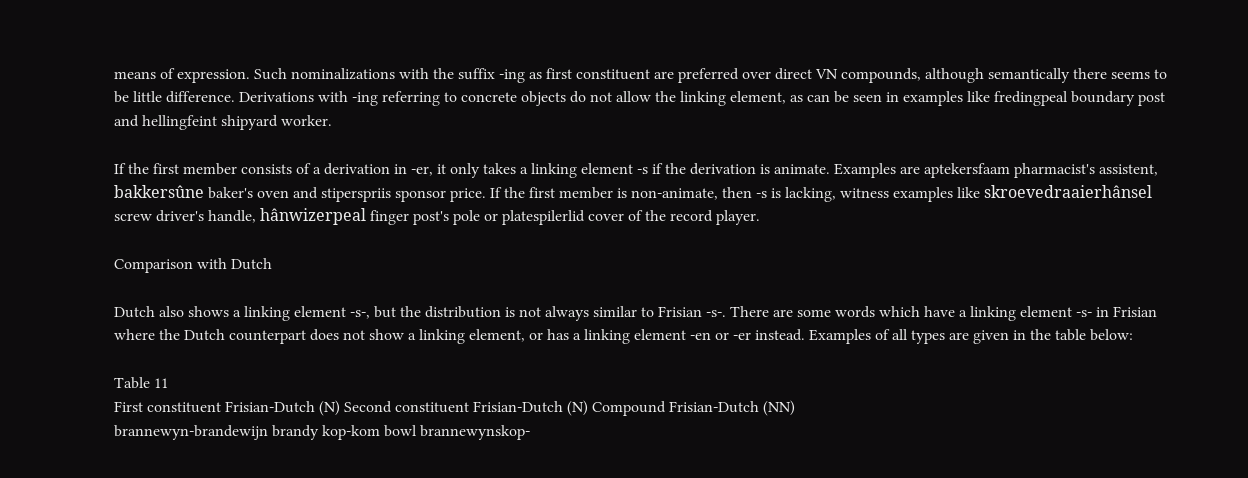means of expression. Such nominalizations with the suffix -ing as first constituent are preferred over direct VN compounds, although semantically there seems to be little difference. Derivations with -ing referring to concrete objects do not allow the linking element, as can be seen in examples like fredingpeal boundary post and hellingfeint shipyard worker.

If the first member consists of a derivation in -er, it only takes a linking element -s if the derivation is animate. Examples are aptekersfaam pharmacist's assistent, bakkersûne baker's oven and stiperspriis sponsor price. If the first member is non-animate, then -s is lacking, witness examples like skroevedraaierhânsel screw driver's handle, hânwizerpeal finger post's pole or platespilerlid cover of the record player.

Comparison with Dutch

Dutch also shows a linking element -s-, but the distribution is not always similar to Frisian -s-. There are some words which have a linking element -s- in Frisian where the Dutch counterpart does not show a linking element, or has a linking element -en or -er instead. Examples of all types are given in the table below:

Table 11
First constituent Frisian-Dutch (N) Second constituent Frisian-Dutch (N) Compound Frisian-Dutch (NN)
brannewyn-brandewijn brandy kop-kom bowl brannewynskop-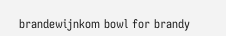brandewijnkom bowl for brandy